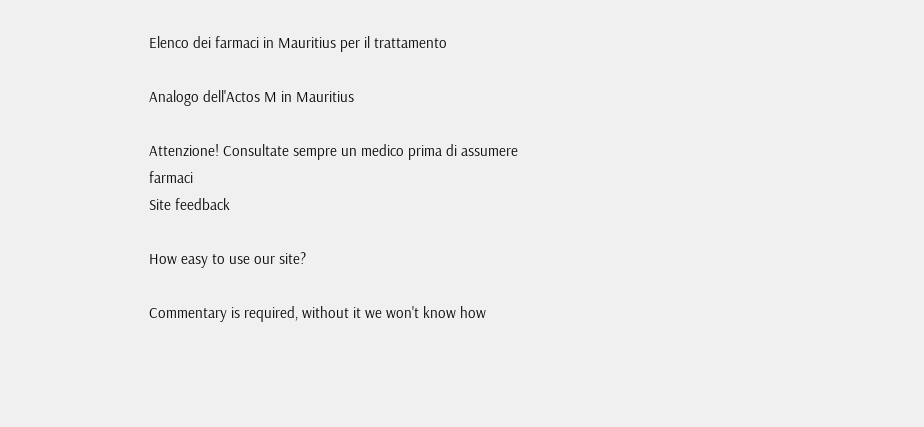Elenco dei farmaci in Mauritius per il trattamento

Analogo dell'Actos M in Mauritius

Attenzione! Consultate sempre un medico prima di assumere farmaci
Site feedback

How easy to use our site?

Commentary is required, without it we won't know how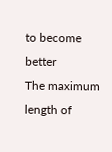to become better
The maximum length of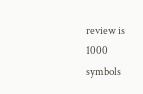review is 1000 symbols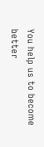You help us to become better